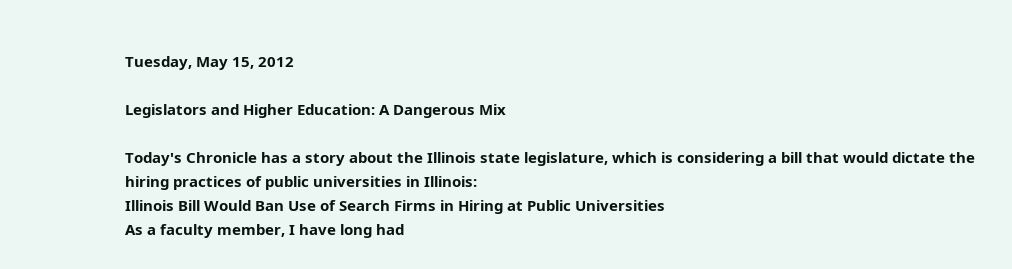Tuesday, May 15, 2012

Legislators and Higher Education: A Dangerous Mix

Today's Chronicle has a story about the Illinois state legislature, which is considering a bill that would dictate the hiring practices of public universities in Illinois:
Illinois Bill Would Ban Use of Search Firms in Hiring at Public Universities
As a faculty member, I have long had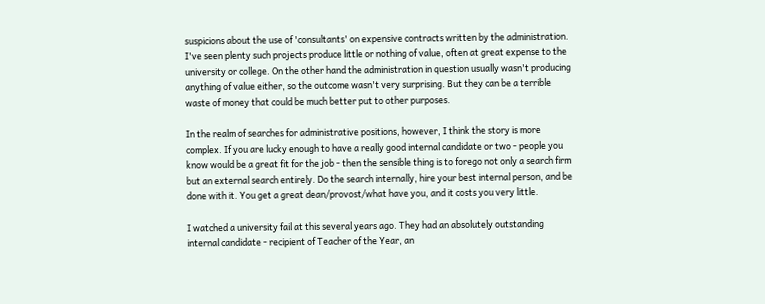suspicions about the use of 'consultants' on expensive contracts written by the administration. I've seen plenty such projects produce little or nothing of value, often at great expense to the university or college. On the other hand the administration in question usually wasn't producing anything of value either, so the outcome wasn't very surprising. But they can be a terrible waste of money that could be much better put to other purposes.

In the realm of searches for administrative positions, however, I think the story is more complex. If you are lucky enough to have a really good internal candidate or two - people you know would be a great fit for the job - then the sensible thing is to forego not only a search firm but an external search entirely. Do the search internally, hire your best internal person, and be done with it. You get a great dean/provost/what have you, and it costs you very little.

I watched a university fail at this several years ago. They had an absolutely outstanding internal candidate - recipient of Teacher of the Year, an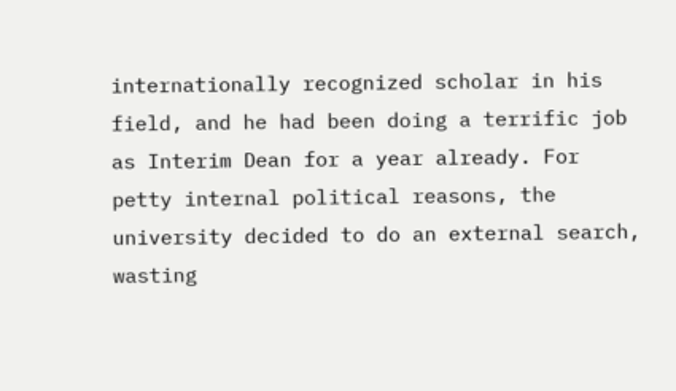internationally recognized scholar in his field, and he had been doing a terrific job as Interim Dean for a year already. For petty internal political reasons, the university decided to do an external search, wasting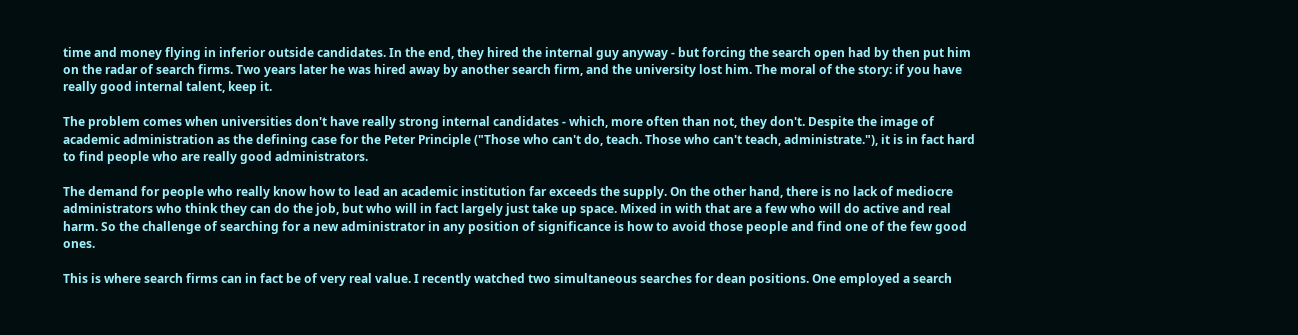time and money flying in inferior outside candidates. In the end, they hired the internal guy anyway - but forcing the search open had by then put him on the radar of search firms. Two years later he was hired away by another search firm, and the university lost him. The moral of the story: if you have really good internal talent, keep it.

The problem comes when universities don't have really strong internal candidates - which, more often than not, they don't. Despite the image of academic administration as the defining case for the Peter Principle ("Those who can't do, teach. Those who can't teach, administrate."), it is in fact hard to find people who are really good administrators.

The demand for people who really know how to lead an academic institution far exceeds the supply. On the other hand, there is no lack of mediocre administrators who think they can do the job, but who will in fact largely just take up space. Mixed in with that are a few who will do active and real harm. So the challenge of searching for a new administrator in any position of significance is how to avoid those people and find one of the few good ones.

This is where search firms can in fact be of very real value. I recently watched two simultaneous searches for dean positions. One employed a search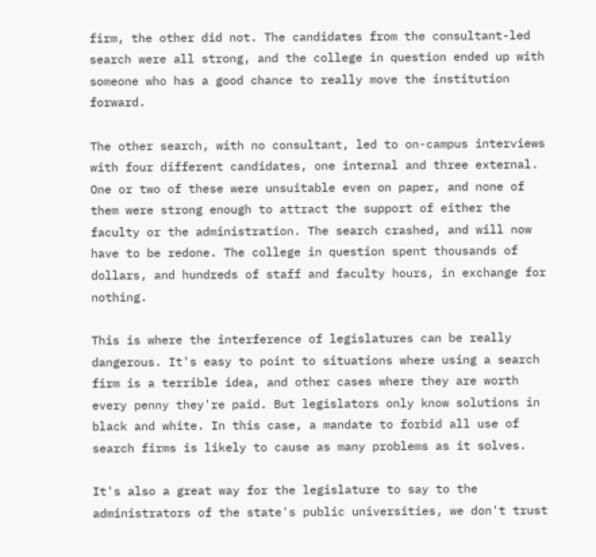firm, the other did not. The candidates from the consultant-led search were all strong, and the college in question ended up with someone who has a good chance to really move the institution forward.

The other search, with no consultant, led to on-campus interviews with four different candidates, one internal and three external. One or two of these were unsuitable even on paper, and none of them were strong enough to attract the support of either the faculty or the administration. The search crashed, and will now have to be redone. The college in question spent thousands of dollars, and hundreds of staff and faculty hours, in exchange for nothing.

This is where the interference of legislatures can be really dangerous. It's easy to point to situations where using a search firm is a terrible idea, and other cases where they are worth every penny they're paid. But legislators only know solutions in black and white. In this case, a mandate to forbid all use of search firms is likely to cause as many problems as it solves.

It's also a great way for the legislature to say to the administrators of the state's public universities, we don't trust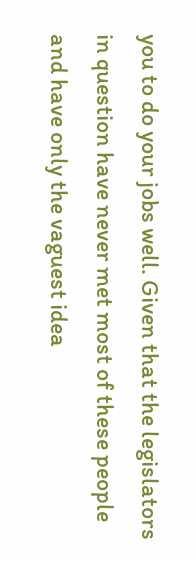you to do your jobs well. Given that the legislators in question have never met most of these people and have only the vaguest idea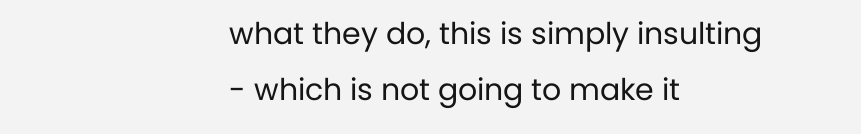what they do, this is simply insulting - which is not going to make it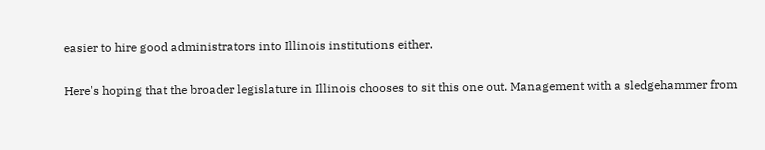easier to hire good administrators into Illinois institutions either.

Here's hoping that the broader legislature in Illinois chooses to sit this one out. Management with a sledgehammer from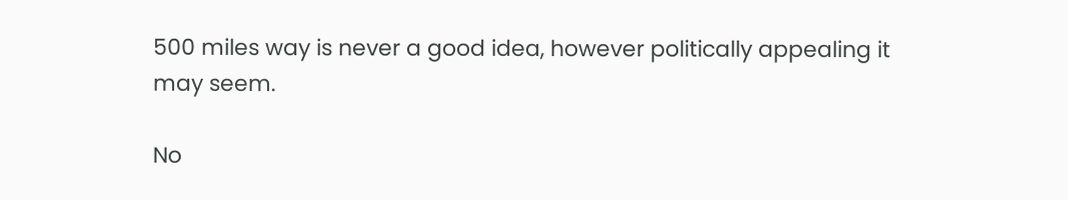500 miles way is never a good idea, however politically appealing it may seem.

No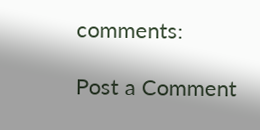comments:

Post a Comment